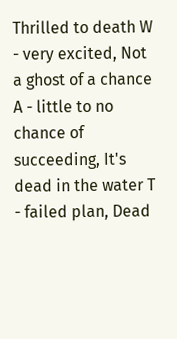Thrilled to death W - very excited, Not a ghost of a chance A - little to no chance of succeeding, It's dead in the water T - failed plan, Dead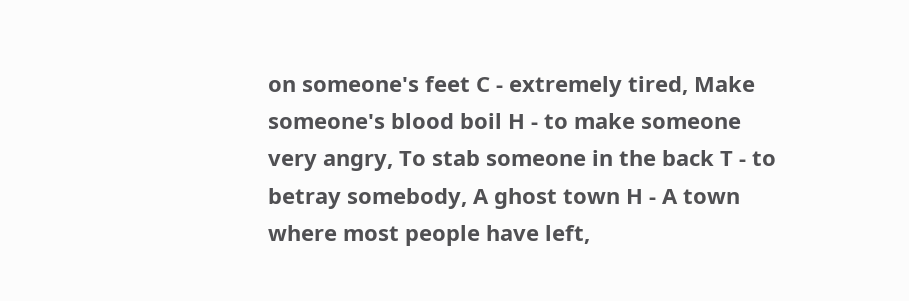on someone's feet C - extremely tired, Make someone's blood boil H - to make someone very angry, To stab someone in the back T - to betray somebody, A ghost town H - A town where most people have left,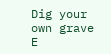Dig your own grave E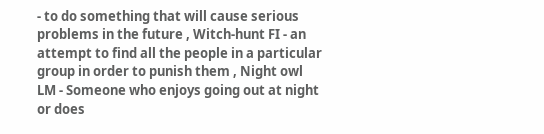- to do something that will cause serious problems in the future , Witch-hunt FI - an attempt to find all the people in a particular group in order to punish them , Night owl LM - Someone who enjoys going out at night or does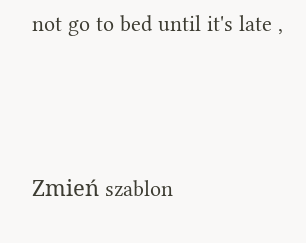not go to bed until it's late ,




Zmień szablon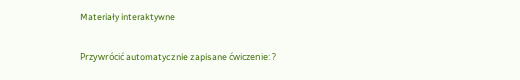Materiały interaktywne

Przywrócić automatycznie zapisane ćwiczenie: ?